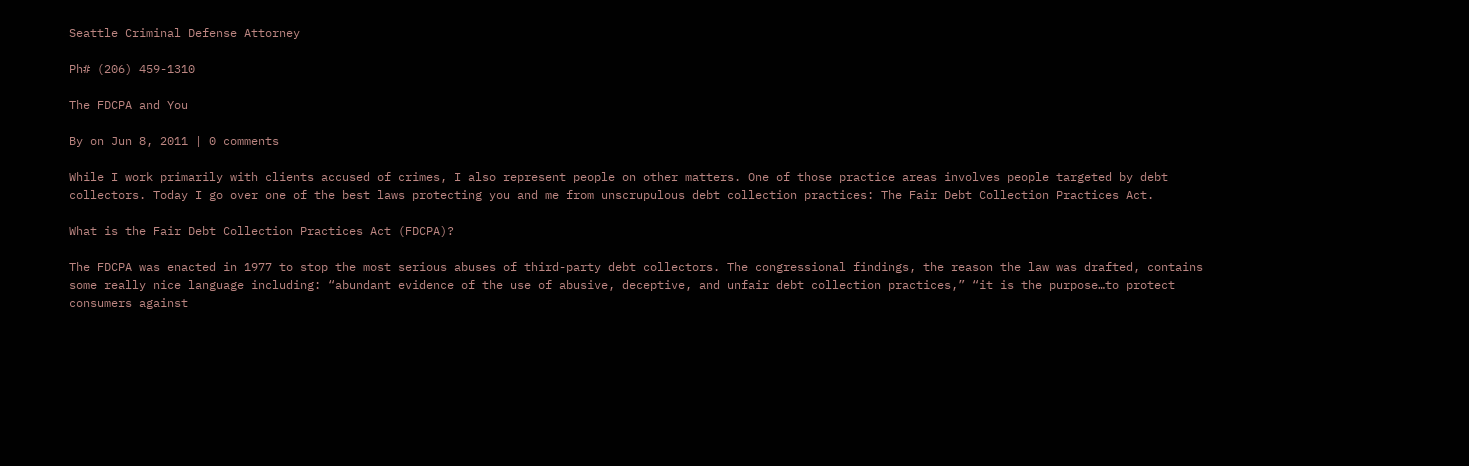Seattle Criminal Defense Attorney

Ph# (206) 459-1310

The FDCPA and You

By on Jun 8, 2011 | 0 comments

While I work primarily with clients accused of crimes, I also represent people on other matters. One of those practice areas involves people targeted by debt collectors. Today I go over one of the best laws protecting you and me from unscrupulous debt collection practices: The Fair Debt Collection Practices Act.

What is the Fair Debt Collection Practices Act (FDCPA)?

The FDCPA was enacted in 1977 to stop the most serious abuses of third-party debt collectors. The congressional findings, the reason the law was drafted, contains some really nice language including: “abundant evidence of the use of abusive, deceptive, and unfair debt collection practices,” “it is the purpose…to protect consumers against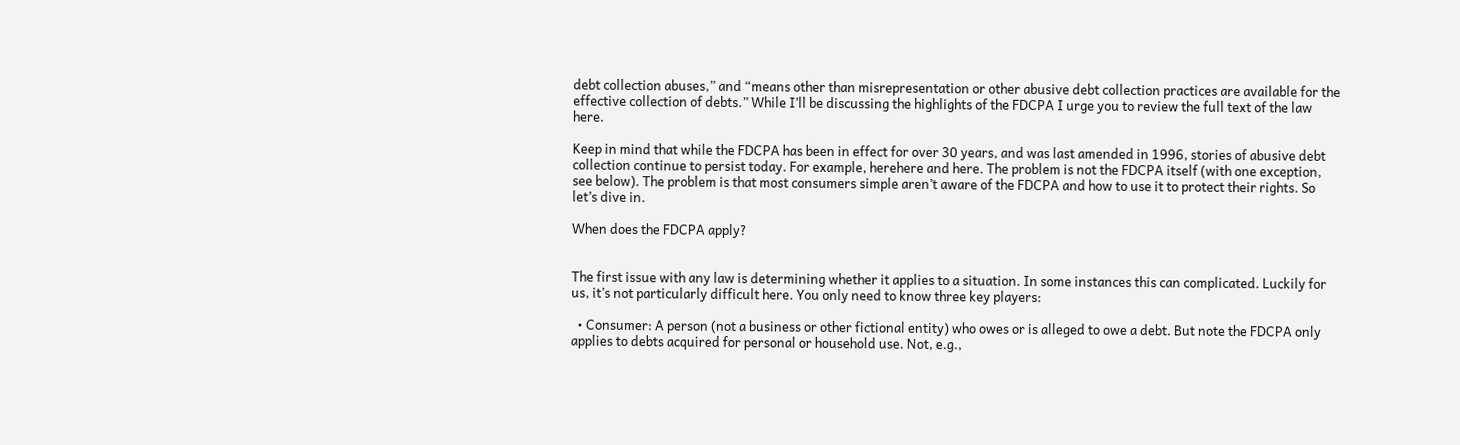debt collection abuses,” and “means other than misrepresentation or other abusive debt collection practices are available for the effective collection of debts.” While I’ll be discussing the highlights of the FDCPA I urge you to review the full text of the law here.

Keep in mind that while the FDCPA has been in effect for over 30 years, and was last amended in 1996, stories of abusive debt collection continue to persist today. For example, herehere and here. The problem is not the FDCPA itself (with one exception, see below). The problem is that most consumers simple aren’t aware of the FDCPA and how to use it to protect their rights. So let’s dive in.

When does the FDCPA apply?


The first issue with any law is determining whether it applies to a situation. In some instances this can complicated. Luckily for us, it’s not particularly difficult here. You only need to know three key players:

  • Consumer: A person (not a business or other fictional entity) who owes or is alleged to owe a debt. But note the FDCPA only applies to debts acquired for personal or household use. Not, e.g.,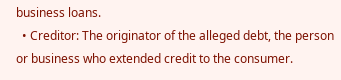business loans.
  • Creditor: The originator of the alleged debt, the person or business who extended credit to the consumer.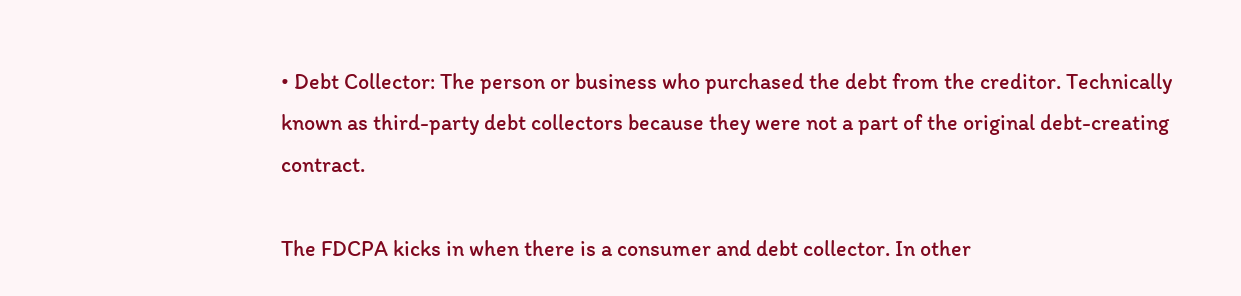• Debt Collector: The person or business who purchased the debt from the creditor. Technically known as third-party debt collectors because they were not a part of the original debt-creating contract.

The FDCPA kicks in when there is a consumer and debt collector. In other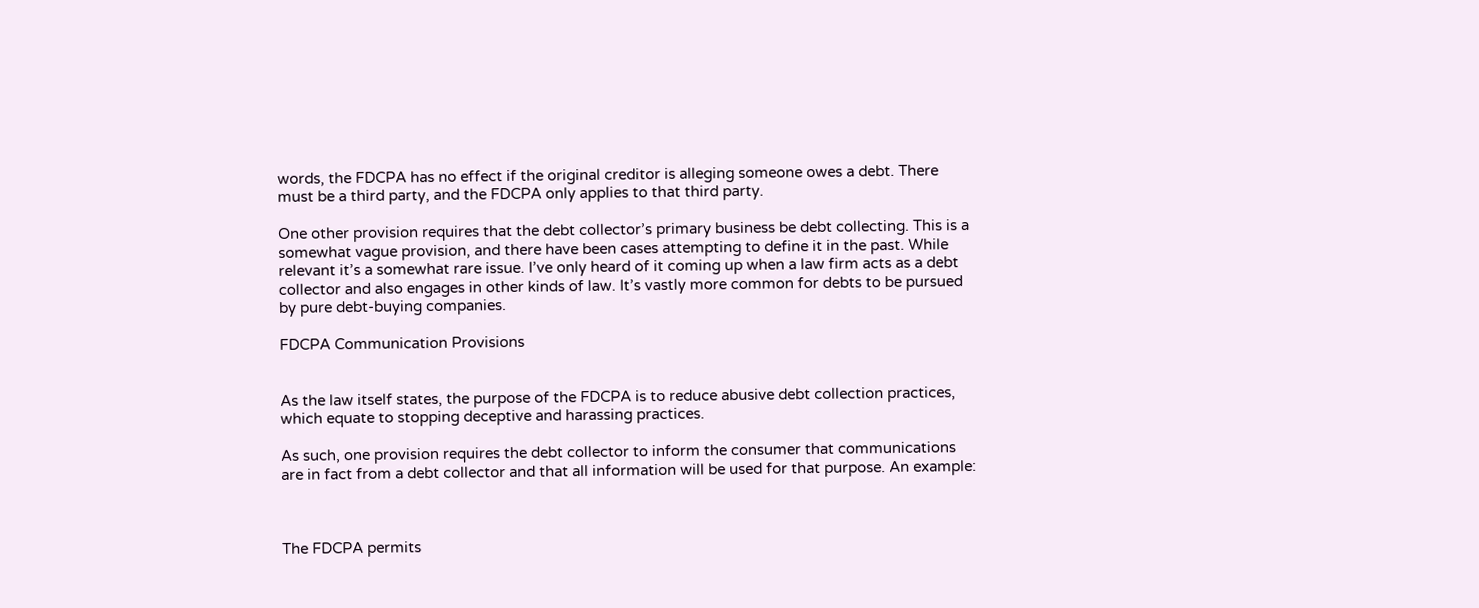words, the FDCPA has no effect if the original creditor is alleging someone owes a debt. There must be a third party, and the FDCPA only applies to that third party.

One other provision requires that the debt collector’s primary business be debt collecting. This is a somewhat vague provision, and there have been cases attempting to define it in the past. While relevant it’s a somewhat rare issue. I’ve only heard of it coming up when a law firm acts as a debt collector and also engages in other kinds of law. It’s vastly more common for debts to be pursued by pure debt-buying companies.

FDCPA Communication Provisions


As the law itself states, the purpose of the FDCPA is to reduce abusive debt collection practices, which equate to stopping deceptive and harassing practices.

As such, one provision requires the debt collector to inform the consumer that communications are in fact from a debt collector and that all information will be used for that purpose. An example:



The FDCPA permits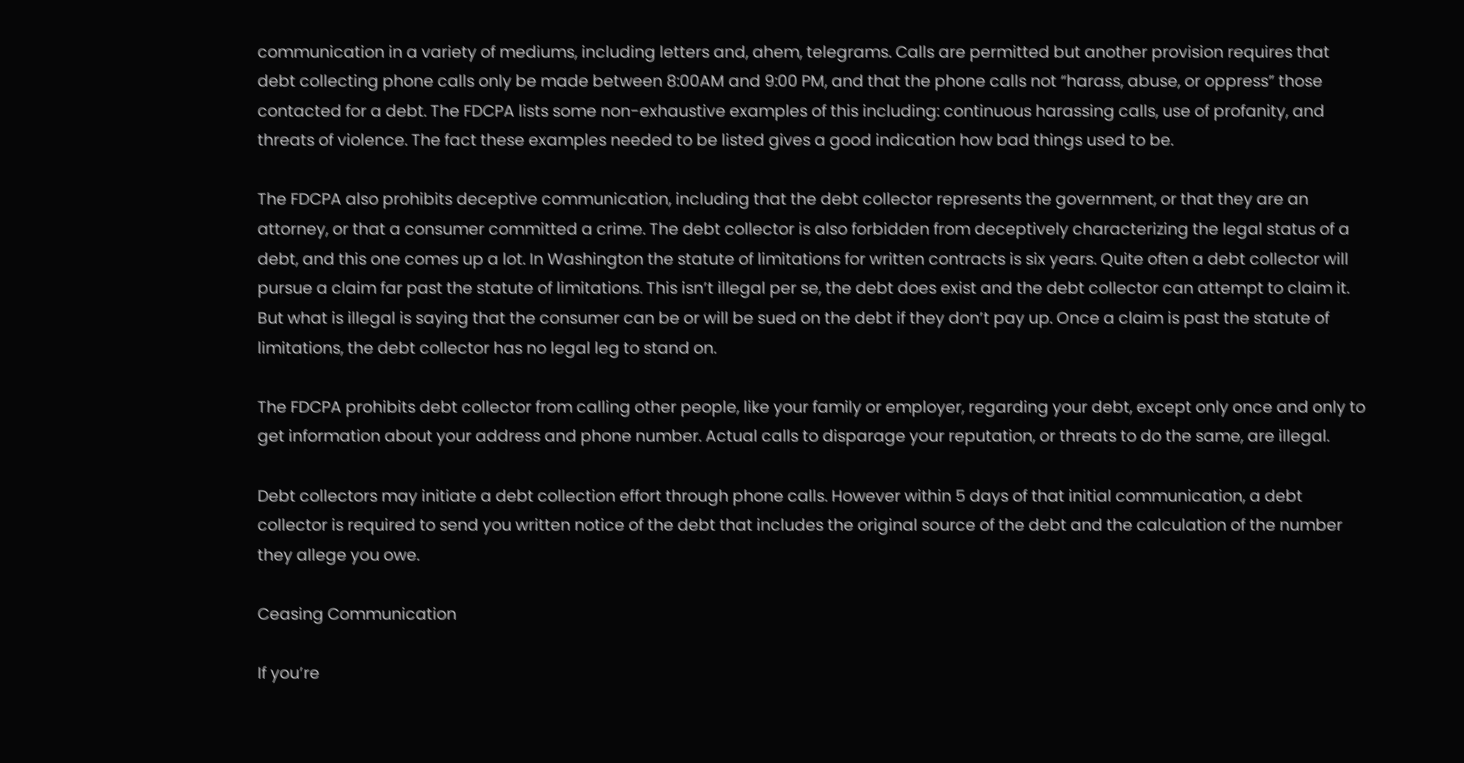communication in a variety of mediums, including letters and, ahem, telegrams. Calls are permitted but another provision requires that debt collecting phone calls only be made between 8:00AM and 9:00 PM, and that the phone calls not “harass, abuse, or oppress” those contacted for a debt. The FDCPA lists some non-exhaustive examples of this including: continuous harassing calls, use of profanity, and threats of violence. The fact these examples needed to be listed gives a good indication how bad things used to be.

The FDCPA also prohibits deceptive communication, including that the debt collector represents the government, or that they are an attorney, or that a consumer committed a crime. The debt collector is also forbidden from deceptively characterizing the legal status of a debt, and this one comes up a lot. In Washington the statute of limitations for written contracts is six years. Quite often a debt collector will pursue a claim far past the statute of limitations. This isn’t illegal per se, the debt does exist and the debt collector can attempt to claim it. But what is illegal is saying that the consumer can be or will be sued on the debt if they don’t pay up. Once a claim is past the statute of limitations, the debt collector has no legal leg to stand on.

The FDCPA prohibits debt collector from calling other people, like your family or employer, regarding your debt, except only once and only to get information about your address and phone number. Actual calls to disparage your reputation, or threats to do the same, are illegal.

Debt collectors may initiate a debt collection effort through phone calls. However within 5 days of that initial communication, a debt collector is required to send you written notice of the debt that includes the original source of the debt and the calculation of the number they allege you owe.

Ceasing Communication

If you’re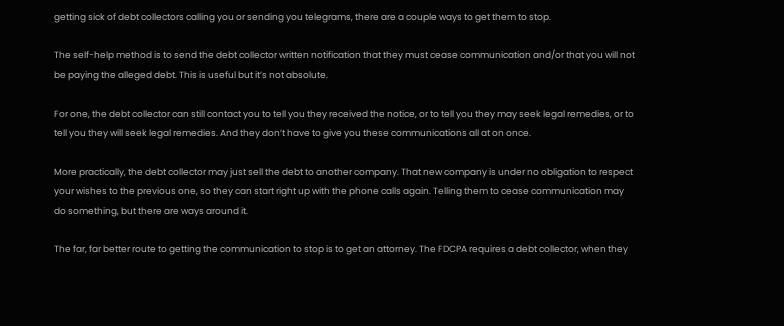getting sick of debt collectors calling you or sending you telegrams, there are a couple ways to get them to stop.

The self-help method is to send the debt collector written notification that they must cease communication and/or that you will not be paying the alleged debt. This is useful but it’s not absolute.

For one, the debt collector can still contact you to tell you they received the notice, or to tell you they may seek legal remedies, or to tell you they will seek legal remedies. And they don’t have to give you these communications all at on once.

More practically, the debt collector may just sell the debt to another company. That new company is under no obligation to respect your wishes to the previous one, so they can start right up with the phone calls again. Telling them to cease communication may do something, but there are ways around it.

The far, far better route to getting the communication to stop is to get an attorney. The FDCPA requires a debt collector, when they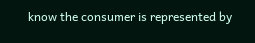know the consumer is represented by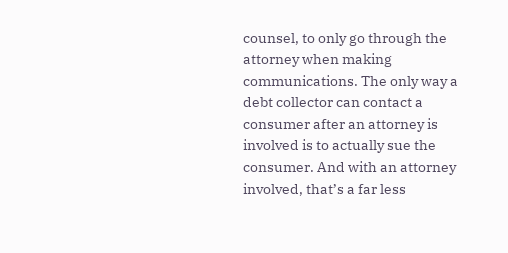counsel, to only go through the attorney when making communications. The only way a debt collector can contact a consumer after an attorney is involved is to actually sue the consumer. And with an attorney involved, that’s a far less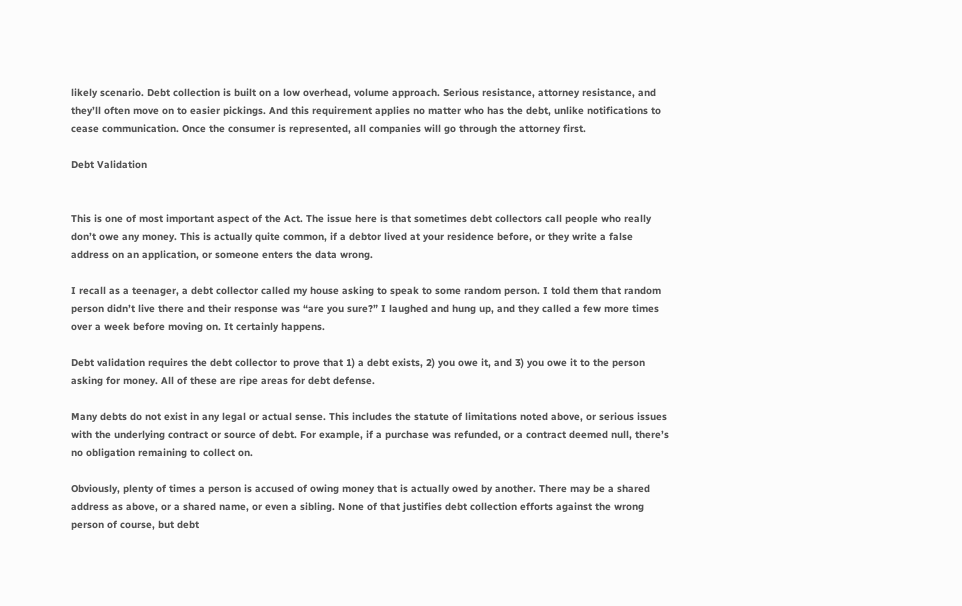likely scenario. Debt collection is built on a low overhead, volume approach. Serious resistance, attorney resistance, and they’ll often move on to easier pickings. And this requirement applies no matter who has the debt, unlike notifications to cease communication. Once the consumer is represented, all companies will go through the attorney first.

Debt Validation


This is one of most important aspect of the Act. The issue here is that sometimes debt collectors call people who really don’t owe any money. This is actually quite common, if a debtor lived at your residence before, or they write a false address on an application, or someone enters the data wrong.

I recall as a teenager, a debt collector called my house asking to speak to some random person. I told them that random person didn’t live there and their response was “are you sure?” I laughed and hung up, and they called a few more times over a week before moving on. It certainly happens.

Debt validation requires the debt collector to prove that 1) a debt exists, 2) you owe it, and 3) you owe it to the person asking for money. All of these are ripe areas for debt defense.

Many debts do not exist in any legal or actual sense. This includes the statute of limitations noted above, or serious issues with the underlying contract or source of debt. For example, if a purchase was refunded, or a contract deemed null, there’s no obligation remaining to collect on.

Obviously, plenty of times a person is accused of owing money that is actually owed by another. There may be a shared address as above, or a shared name, or even a sibling. None of that justifies debt collection efforts against the wrong person of course, but debt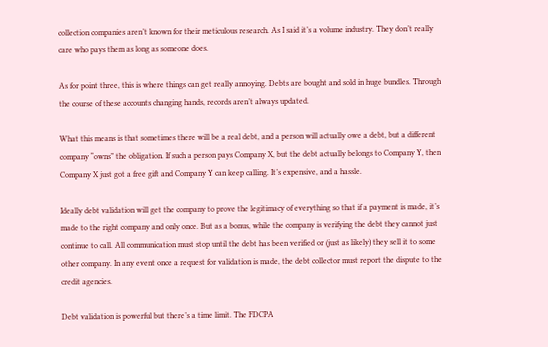collection companies aren’t known for their meticulous research. As I said it’s a volume industry. They don’t really care who pays them as long as someone does.

As for point three, this is where things can get really annoying. Debts are bought and sold in huge bundles. Through the course of these accounts changing hands, records aren’t always updated.

What this means is that sometimes there will be a real debt, and a person will actually owe a debt, but a different company “owns” the obligation. If such a person pays Company X, but the debt actually belongs to Company Y, then Company X just got a free gift and Company Y can keep calling. It’s expensive, and a hassle.

Ideally debt validation will get the company to prove the legitimacy of everything so that if a payment is made, it’s made to the right company and only once. But as a bonus, while the company is verifying the debt they cannot just continue to call. All communication must stop until the debt has been verified or (just as likely) they sell it to some other company. In any event once a request for validation is made, the debt collector must report the dispute to the credit agencies.

Debt validation is powerful but there’s a time limit. The FDCPA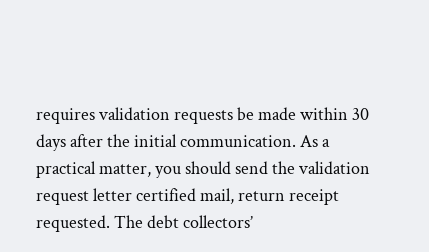requires validation requests be made within 30 days after the initial communication. As a practical matter, you should send the validation request letter certified mail, return receipt requested. The debt collectors’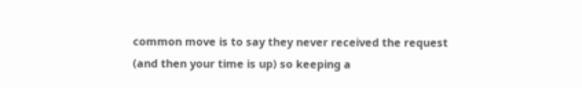common move is to say they never received the request (and then your time is up) so keeping a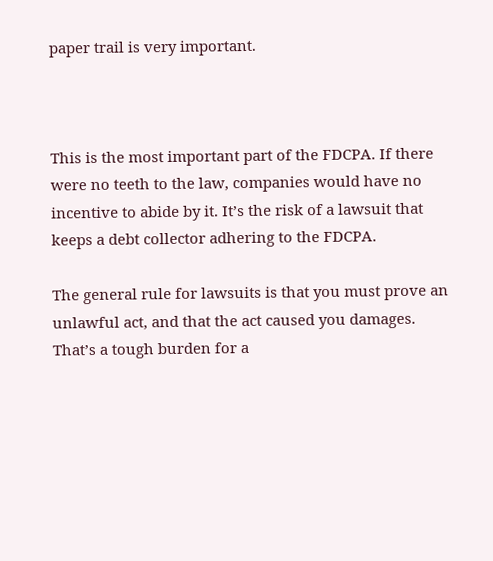paper trail is very important.



This is the most important part of the FDCPA. If there were no teeth to the law, companies would have no incentive to abide by it. It’s the risk of a lawsuit that keeps a debt collector adhering to the FDCPA.

The general rule for lawsuits is that you must prove an unlawful act, and that the act caused you damages. That’s a tough burden for a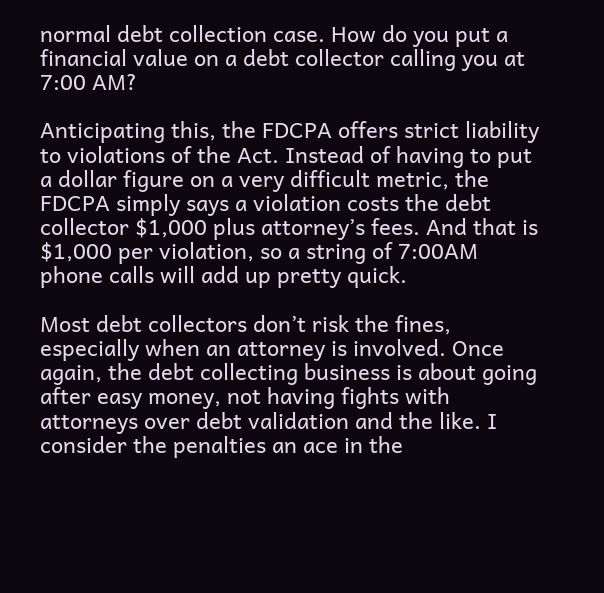normal debt collection case. How do you put a financial value on a debt collector calling you at 7:00 AM?

Anticipating this, the FDCPA offers strict liability to violations of the Act. Instead of having to put a dollar figure on a very difficult metric, the FDCPA simply says a violation costs the debt collector $1,000 plus attorney’s fees. And that is $1,000 per violation, so a string of 7:00AM phone calls will add up pretty quick.

Most debt collectors don’t risk the fines, especially when an attorney is involved. Once again, the debt collecting business is about going after easy money, not having fights with attorneys over debt validation and the like. I consider the penalties an ace in the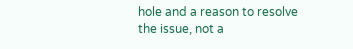hole and a reason to resolve the issue, not a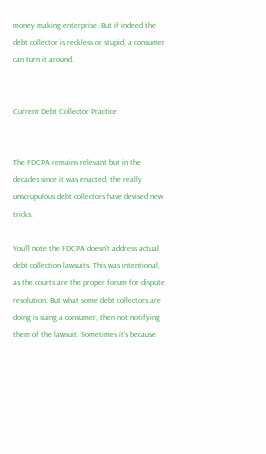money making enterprise. But if indeed the debt collector is reckless or stupid, a consumer can turn it around.


Current Debt Collector Practice


The FDCPA remains relevant but in the decades since it was enacted, the really unscrupulous debt collectors have devised new tricks.

You’ll note the FDCPA doesn’t address actual debt collection lawsuits. This was intentional, as the courts are the proper forum for dispute resolution. But what some debt collectors are doing is suing a consumer, then not notifying them of the lawsuit. Sometimes it’s because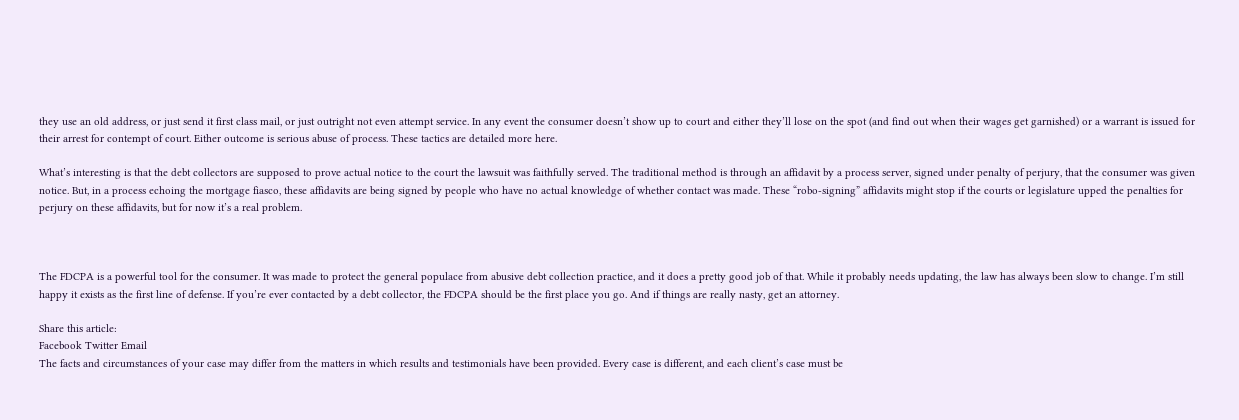they use an old address, or just send it first class mail, or just outright not even attempt service. In any event the consumer doesn’t show up to court and either they’ll lose on the spot (and find out when their wages get garnished) or a warrant is issued for their arrest for contempt of court. Either outcome is serious abuse of process. These tactics are detailed more here.

What’s interesting is that the debt collectors are supposed to prove actual notice to the court the lawsuit was faithfully served. The traditional method is through an affidavit by a process server, signed under penalty of perjury, that the consumer was given notice. But, in a process echoing the mortgage fiasco, these affidavits are being signed by people who have no actual knowledge of whether contact was made. These “robo-signing” affidavits might stop if the courts or legislature upped the penalties for perjury on these affidavits, but for now it’s a real problem.



The FDCPA is a powerful tool for the consumer. It was made to protect the general populace from abusive debt collection practice, and it does a pretty good job of that. While it probably needs updating, the law has always been slow to change. I’m still happy it exists as the first line of defense. If you’re ever contacted by a debt collector, the FDCPA should be the first place you go. And if things are really nasty, get an attorney.

Share this article:
Facebook Twitter Email
The facts and circumstances of your case may differ from the matters in which results and testimonials have been provided. Every case is different, and each client’s case must be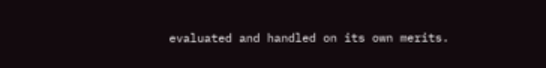evaluated and handled on its own merits.